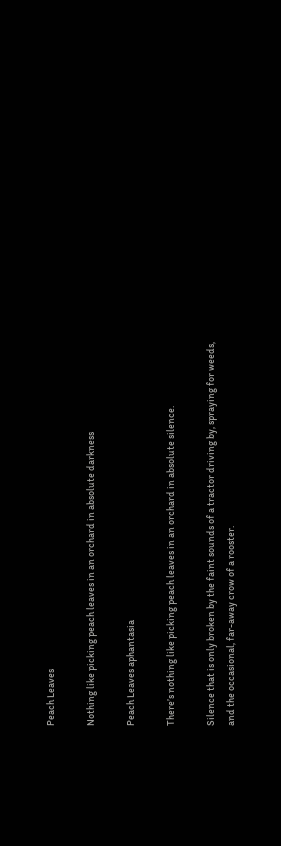Peach Leaves

Nothing like picking peach leaves in an orchard in absolute darkness

Peach Leaves aphantasia

There’s nothing like picking peach leaves in an orchard in absolute silence.

Silence that is only broken by the faint sounds of a tractor driving by, spraying for weeds, and the occasional, far-away crow of a rooster.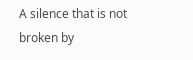A silence that is not broken by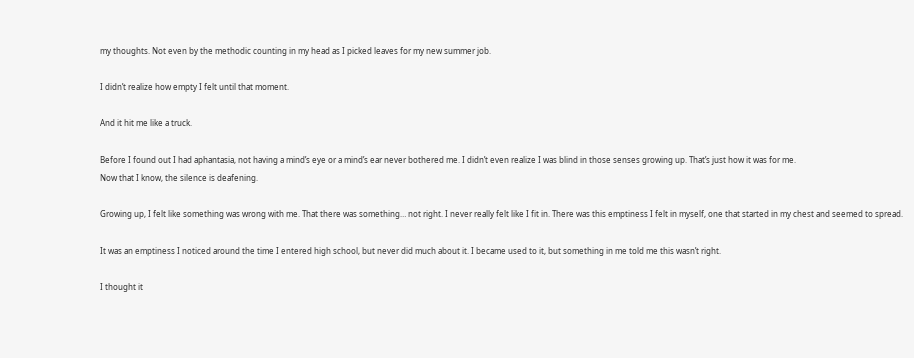my thoughts. Not even by the methodic counting in my head as I picked leaves for my new summer job.

I didn’t realize how empty I felt until that moment.

And it hit me like a truck.

Before I found out I had aphantasia, not having a mind’s eye or a mind’s ear never bothered me. I didn’t even realize I was blind in those senses growing up. That’s just how it was for me.
Now that I know, the silence is deafening.

Growing up, I felt like something was wrong with me. That there was something… not right. I never really felt like I fit in. There was this emptiness I felt in myself, one that started in my chest and seemed to spread.

It was an emptiness I noticed around the time I entered high school, but never did much about it. I became used to it, but something in me told me this wasn’t right.

I thought it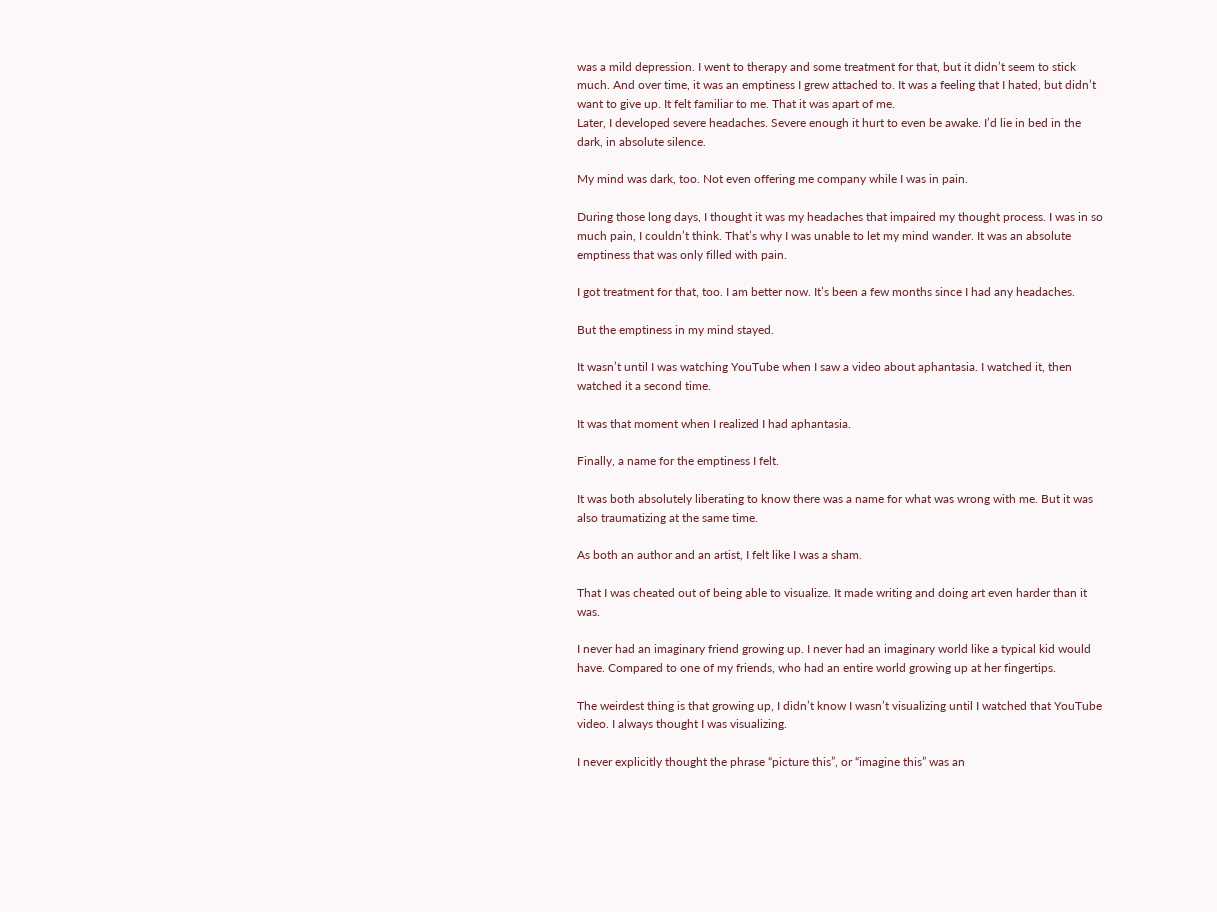was a mild depression. I went to therapy and some treatment for that, but it didn’t seem to stick much. And over time, it was an emptiness I grew attached to. It was a feeling that I hated, but didn’t want to give up. It felt familiar to me. That it was apart of me.
Later, I developed severe headaches. Severe enough it hurt to even be awake. I’d lie in bed in the dark, in absolute silence.

My mind was dark, too. Not even offering me company while I was in pain.

During those long days, I thought it was my headaches that impaired my thought process. I was in so much pain, I couldn’t think. That’s why I was unable to let my mind wander. It was an absolute emptiness that was only filled with pain.

I got treatment for that, too. I am better now. It’s been a few months since I had any headaches.

But the emptiness in my mind stayed.

It wasn’t until I was watching YouTube when I saw a video about aphantasia. I watched it, then watched it a second time.

It was that moment when I realized I had aphantasia.

Finally, a name for the emptiness I felt.

It was both absolutely liberating to know there was a name for what was wrong with me. But it was also traumatizing at the same time.

As both an author and an artist, I felt like I was a sham.

That I was cheated out of being able to visualize. It made writing and doing art even harder than it was.

I never had an imaginary friend growing up. I never had an imaginary world like a typical kid would have. Compared to one of my friends, who had an entire world growing up at her fingertips.

The weirdest thing is that growing up, I didn’t know I wasn’t visualizing until I watched that YouTube video. I always thought I was visualizing.

I never explicitly thought the phrase “picture this”, or “imagine this” was an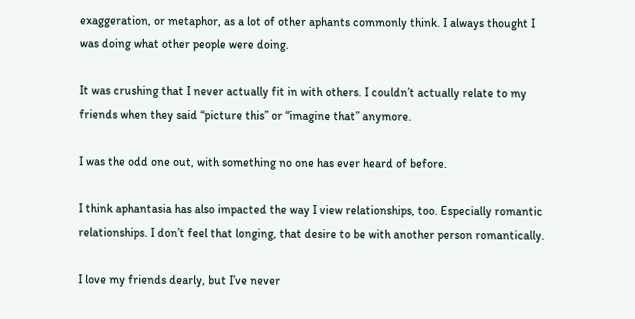exaggeration, or metaphor, as a lot of other aphants commonly think. I always thought I was doing what other people were doing.

It was crushing that I never actually fit in with others. I couldn’t actually relate to my friends when they said “picture this” or “imagine that” anymore.

I was the odd one out, with something no one has ever heard of before.

I think aphantasia has also impacted the way I view relationships, too. Especially romantic relationships. I don’t feel that longing, that desire to be with another person romantically.

I love my friends dearly, but I’ve never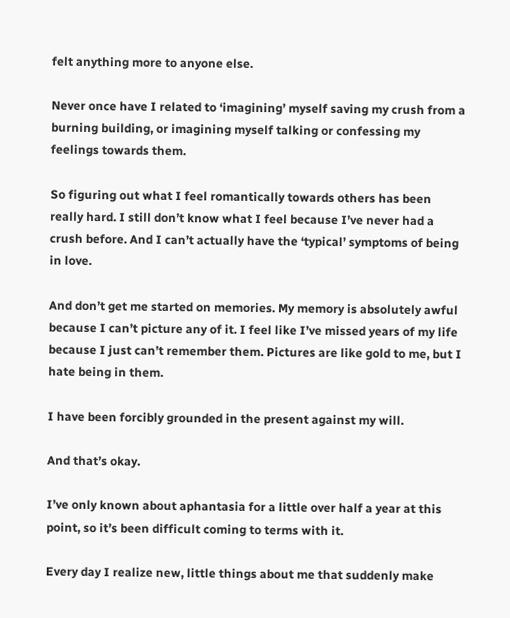felt anything more to anyone else.

Never once have I related to ‘imagining’ myself saving my crush from a burning building, or imagining myself talking or confessing my feelings towards them.

So figuring out what I feel romantically towards others has been really hard. I still don’t know what I feel because I’ve never had a crush before. And I can’t actually have the ‘typical’ symptoms of being in love.

And don’t get me started on memories. My memory is absolutely awful because I can’t picture any of it. I feel like I’ve missed years of my life because I just can’t remember them. Pictures are like gold to me, but I hate being in them.

I have been forcibly grounded in the present against my will.

And that’s okay.

I’ve only known about aphantasia for a little over half a year at this point, so it’s been difficult coming to terms with it.

Every day I realize new, little things about me that suddenly make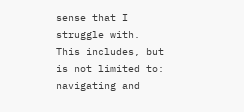sense that I struggle with. This includes, but is not limited to: navigating and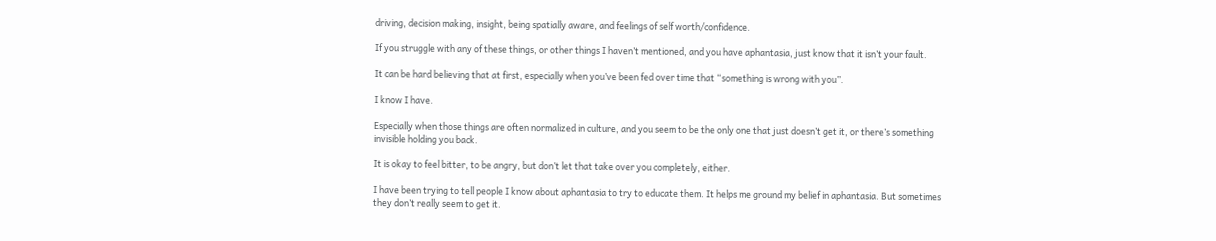driving, decision making, insight, being spatially aware, and feelings of self worth/confidence.

If you struggle with any of these things, or other things I haven’t mentioned, and you have aphantasia, just know that it isn’t your fault.

It can be hard believing that at first, especially when you’ve been fed over time that “something is wrong with you”.

I know I have.

Especially when those things are often normalized in culture, and you seem to be the only one that just doesn’t get it, or there’s something invisible holding you back.

It is okay to feel bitter, to be angry, but don’t let that take over you completely, either.

I have been trying to tell people I know about aphantasia to try to educate them. It helps me ground my belief in aphantasia. But sometimes they don’t really seem to get it.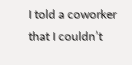I told a coworker that I couldn’t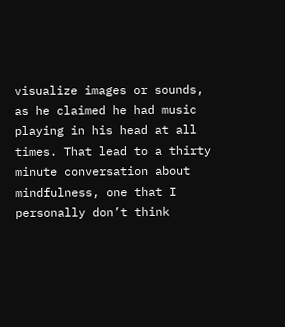visualize images or sounds, as he claimed he had music playing in his head at all times. That lead to a thirty minute conversation about mindfulness, one that I personally don’t think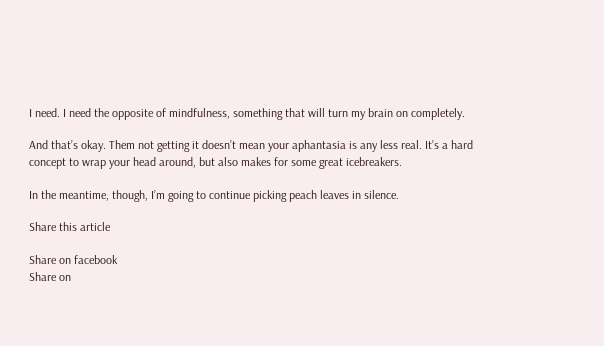I need. I need the opposite of mindfulness, something that will turn my brain on completely.

And that’s okay. Them not getting it doesn’t mean your aphantasia is any less real. It’s a hard concept to wrap your head around, but also makes for some great icebreakers.

In the meantime, though, I’m going to continue picking peach leaves in silence.

Share this article

Share on facebook
Share on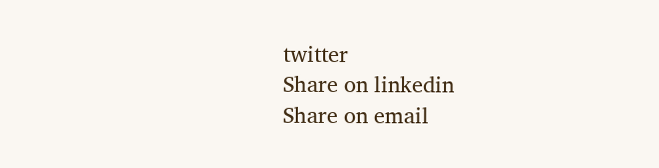twitter
Share on linkedin
Share on email